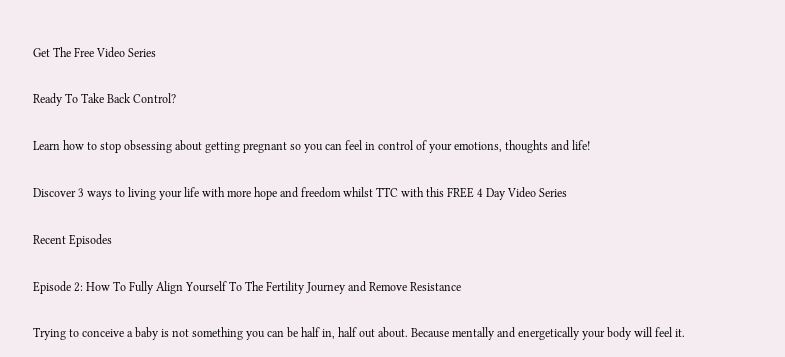Get The Free Video Series

Ready To Take Back Control?

Learn how to stop obsessing about getting pregnant so you can feel in control of your emotions, thoughts and life!

Discover 3 ways to living your life with more hope and freedom whilst TTC with this FREE 4 Day Video Series

Recent Episodes

Episode 2: How To Fully Align Yourself To The Fertility Journey and Remove Resistance

Trying to conceive a baby is not something you can be half in, half out about. Because mentally and energetically your body will feel it.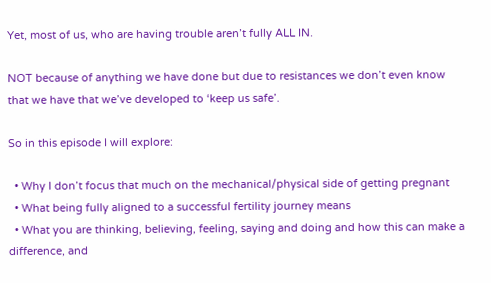Yet, most of us, who are having trouble aren’t fully ALL IN.

NOT because of anything we have done but due to resistances we don’t even know that we have that we’ve developed to ‘keep us safe’.

So in this episode I will explore:

  • Why I don’t focus that much on the mechanical/physical side of getting pregnant
  • What being fully aligned to a successful fertility journey means
  • What you are thinking, believing, feeling, saying and doing and how this can make a difference, and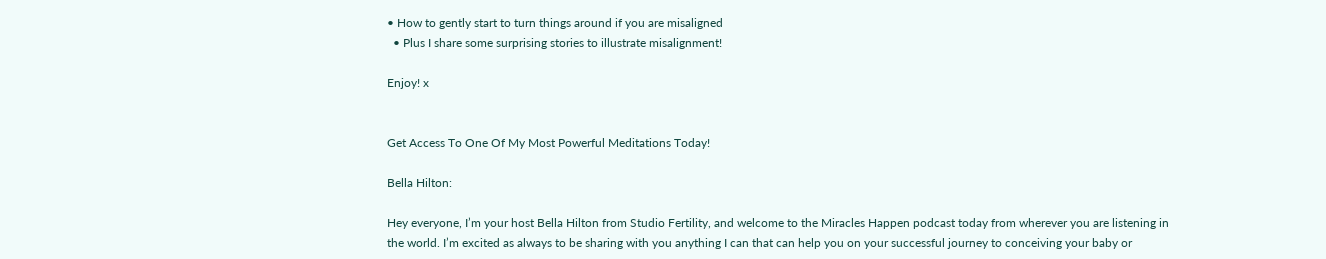• How to gently start to turn things around if you are misaligned
  • Plus I share some surprising stories to illustrate misalignment!

Enjoy! x


Get Access To One Of My Most Powerful Meditations Today!

Bella Hilton:

Hey everyone, I’m your host Bella Hilton from Studio Fertility, and welcome to the Miracles Happen podcast today from wherever you are listening in the world. I’m excited as always to be sharing with you anything I can that can help you on your successful journey to conceiving your baby or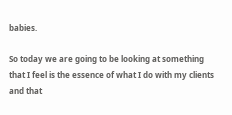babies.

So today we are going to be looking at something that I feel is the essence of what I do with my clients and that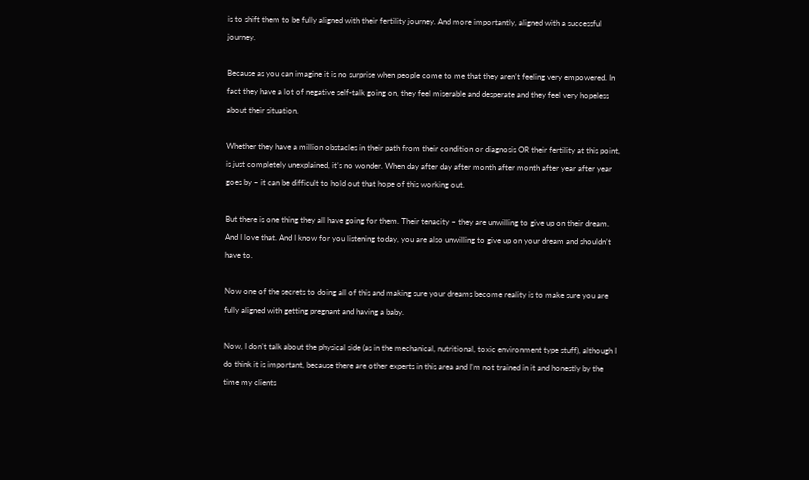is to shift them to be fully aligned with their fertility journey. And more importantly, aligned with a successful journey.

Because as you can imagine it is no surprise when people come to me that they aren’t feeling very empowered. In fact they have a lot of negative self-talk going on, they feel miserable and desperate and they feel very hopeless about their situation.

Whether they have a million obstacles in their path from their condition or diagnosis OR their fertility at this point, is just completely unexplained, it’s no wonder. When day after day after month after month after year after year goes by – it can be difficult to hold out that hope of this working out.

But there is one thing they all have going for them. Their tenacity – they are unwilling to give up on their dream. And I love that. And I know for you listening today, you are also unwilling to give up on your dream and shouldn’t have to.

Now one of the secrets to doing all of this and making sure your dreams become reality is to make sure you are fully aligned with getting pregnant and having a baby.

Now, I don’t talk about the physical side (as in the mechanical, nutritional, toxic environment type stuff), although I do think it is important, because there are other experts in this area and I’m not trained in it and honestly by the time my clients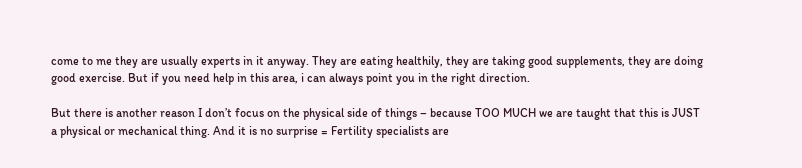come to me they are usually experts in it anyway. They are eating healthily, they are taking good supplements, they are doing good exercise. But if you need help in this area, i can always point you in the right direction.

But there is another reason I don’t focus on the physical side of things – because TOO MUCH we are taught that this is JUST a physical or mechanical thing. And it is no surprise = Fertility specialists are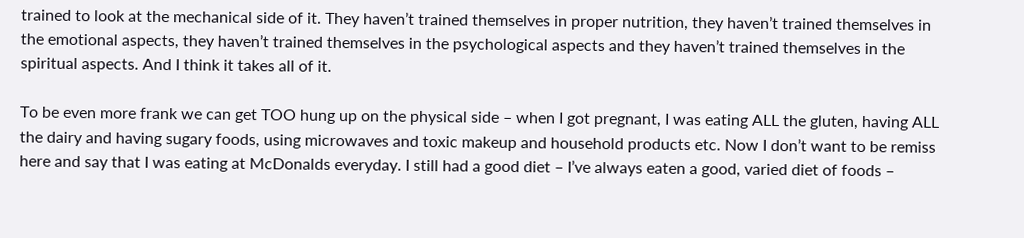trained to look at the mechanical side of it. They haven’t trained themselves in proper nutrition, they haven’t trained themselves in the emotional aspects, they haven’t trained themselves in the psychological aspects and they haven’t trained themselves in the spiritual aspects. And I think it takes all of it.

To be even more frank we can get TOO hung up on the physical side – when I got pregnant, I was eating ALL the gluten, having ALL the dairy and having sugary foods, using microwaves and toxic makeup and household products etc. Now I don’t want to be remiss here and say that I was eating at McDonalds everyday. I still had a good diet – I’ve always eaten a good, varied diet of foods –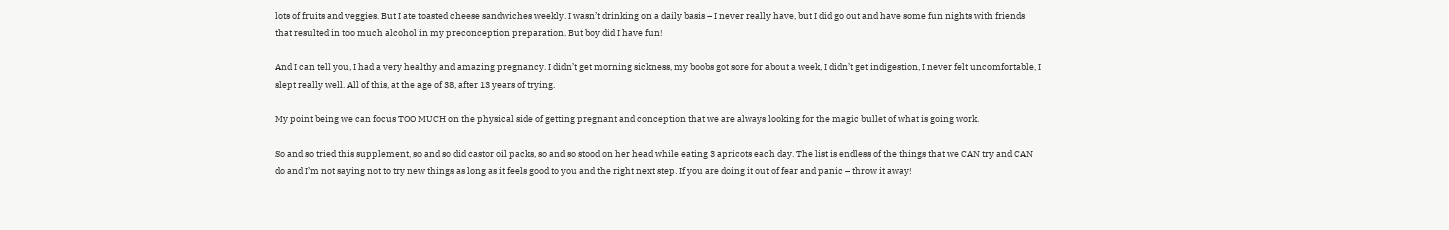lots of fruits and veggies. But I ate toasted cheese sandwiches weekly. I wasn’t drinking on a daily basis – I never really have, but I did go out and have some fun nights with friends that resulted in too much alcohol in my preconception preparation. But boy did I have fun!

And I can tell you, I had a very healthy and amazing pregnancy. I didn’t get morning sickness, my boobs got sore for about a week, I didn’t get indigestion, I never felt uncomfortable, I slept really well. All of this, at the age of 38, after 13 years of trying.

My point being we can focus TOO MUCH on the physical side of getting pregnant and conception that we are always looking for the magic bullet of what is going work.

So and so tried this supplement, so and so did castor oil packs, so and so stood on her head while eating 3 apricots each day. The list is endless of the things that we CAN try and CAN do and I’m not saying not to try new things as long as it feels good to you and the right next step. If you are doing it out of fear and panic – throw it away!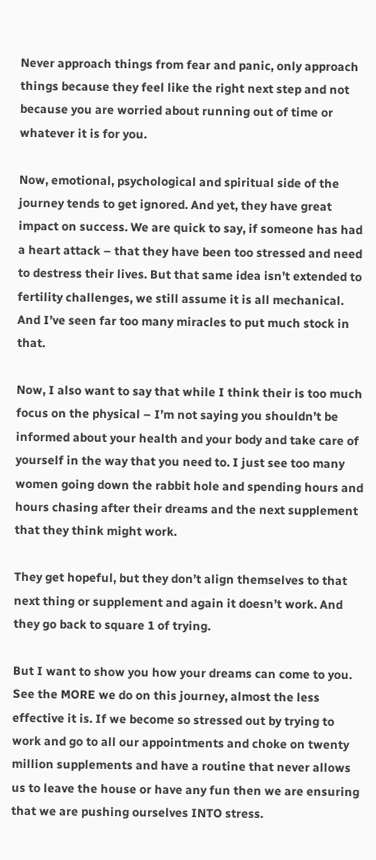Never approach things from fear and panic, only approach things because they feel like the right next step and not because you are worried about running out of time or whatever it is for you.

Now, emotional, psychological and spiritual side of the journey tends to get ignored. And yet, they have great impact on success. We are quick to say, if someone has had a heart attack – that they have been too stressed and need to destress their lives. But that same idea isn’t extended to fertility challenges, we still assume it is all mechanical. And I’ve seen far too many miracles to put much stock in that.

Now, I also want to say that while I think their is too much focus on the physical – I’m not saying you shouldn’t be informed about your health and your body and take care of yourself in the way that you need to. I just see too many women going down the rabbit hole and spending hours and hours chasing after their dreams and the next supplement that they think might work.

They get hopeful, but they don’t align themselves to that next thing or supplement and again it doesn’t work. And they go back to square 1 of trying.

But I want to show you how your dreams can come to you. See the MORE we do on this journey, almost the less effective it is. If we become so stressed out by trying to work and go to all our appointments and choke on twenty million supplements and have a routine that never allows us to leave the house or have any fun then we are ensuring that we are pushing ourselves INTO stress.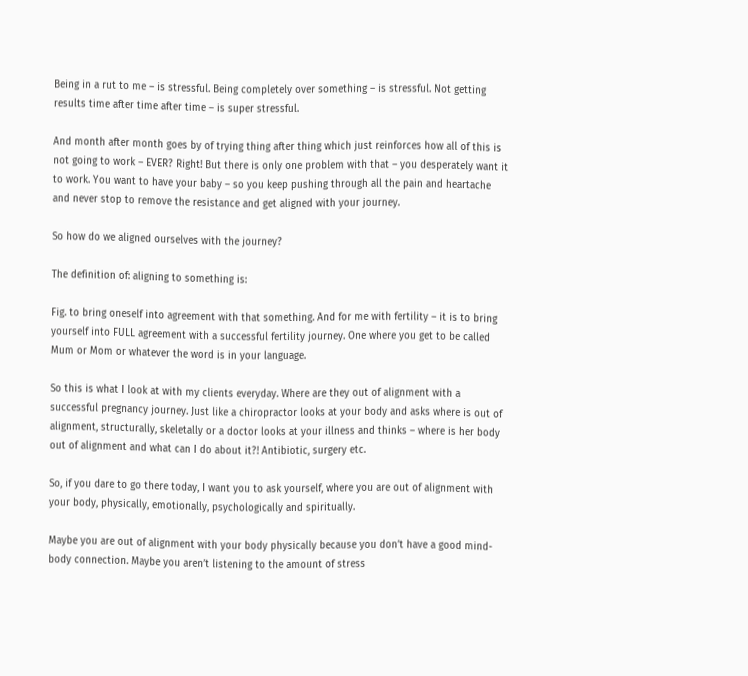Being in a rut to me – is stressful. Being completely over something – is stressful. Not getting results time after time after time – is super stressful.

And month after month goes by of trying thing after thing which just reinforces how all of this is not going to work – EVER? Right! But there is only one problem with that – you desperately want it to work. You want to have your baby – so you keep pushing through all the pain and heartache and never stop to remove the resistance and get aligned with your journey.

So how do we aligned ourselves with the journey?

The definition of: aligning to something is:

Fig. to bring oneself into agreement with that something. And for me with fertility – it is to bring yourself into FULL agreement with a successful fertility journey. One where you get to be called Mum or Mom or whatever the word is in your language.

So this is what I look at with my clients everyday. Where are they out of alignment with a successful pregnancy journey. Just like a chiropractor looks at your body and asks where is out of alignment, structurally, skeletally or a doctor looks at your illness and thinks – where is her body out of alignment and what can I do about it?! Antibiotic, surgery etc.

So, if you dare to go there today, I want you to ask yourself, where you are out of alignment with your body, physically, emotionally, psychologically and spiritually.

Maybe you are out of alignment with your body physically because you don’t have a good mind-body connection. Maybe you aren’t listening to the amount of stress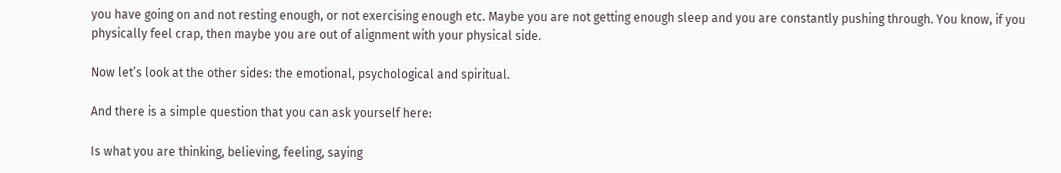you have going on and not resting enough, or not exercising enough etc. Maybe you are not getting enough sleep and you are constantly pushing through. You know, if you physically feel crap, then maybe you are out of alignment with your physical side.

Now let’s look at the other sides: the emotional, psychological and spiritual.

And there is a simple question that you can ask yourself here:

Is what you are thinking, believing, feeling, saying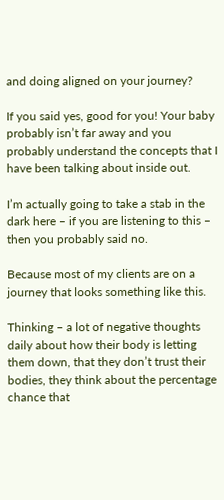and doing aligned on your journey?

If you said yes, good for you! Your baby probably isn’t far away and you probably understand the concepts that I have been talking about inside out.

I’m actually going to take a stab in the dark here – if you are listening to this – then you probably said no.

Because most of my clients are on a journey that looks something like this.

Thinking – a lot of negative thoughts daily about how their body is letting them down, that they don’t trust their bodies, they think about the percentage chance that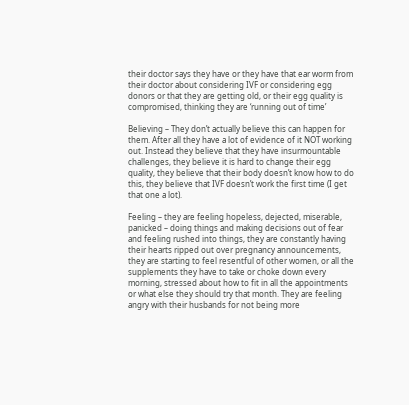their doctor says they have or they have that ear worm from their doctor about considering IVF or considering egg donors or that they are getting old, or their egg quality is compromised, thinking they are ‘running out of time’

Believing – They don’t actually believe this can happen for them. After all they have a lot of evidence of it NOT working out. Instead they believe that they have insurmountable challenges, they believe it is hard to change their egg quality, they believe that their body doesn’t know how to do this, they believe that IVF doesn’t work the first time (I get that one a lot).

Feeling – they are feeling hopeless, dejected, miserable, panicked – doing things and making decisions out of fear and feeling rushed into things, they are constantly having their hearts ripped out over pregnancy announcements, they are starting to feel resentful of other women, or all the supplements they have to take or choke down every morning, stressed about how to fit in all the appointments or what else they should try that month. They are feeling angry with their husbands for not being more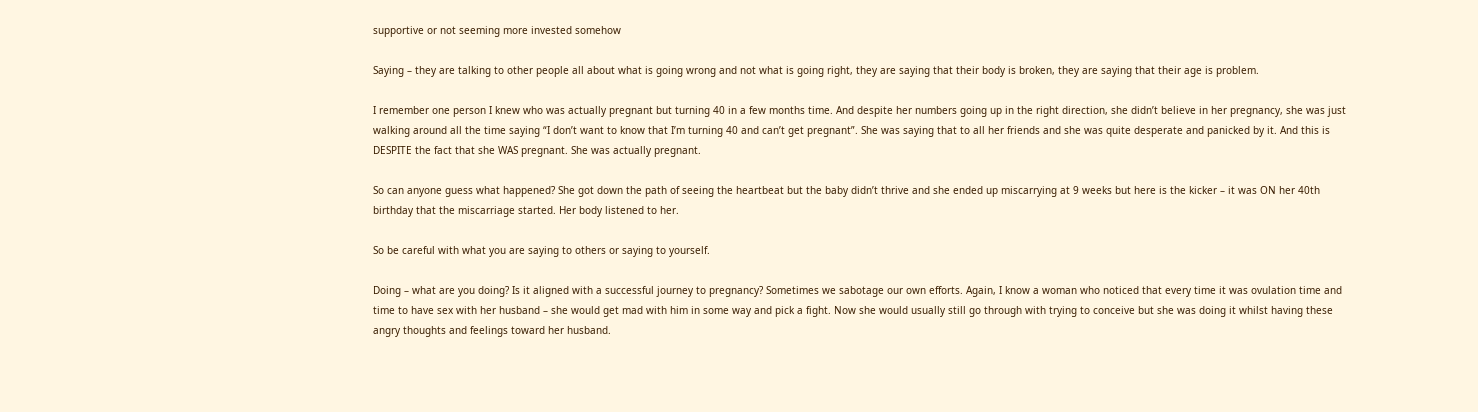supportive or not seeming more invested somehow

Saying – they are talking to other people all about what is going wrong and not what is going right, they are saying that their body is broken, they are saying that their age is problem.

I remember one person I knew who was actually pregnant but turning 40 in a few months time. And despite her numbers going up in the right direction, she didn’t believe in her pregnancy, she was just walking around all the time saying “I don’t want to know that I’m turning 40 and can’t get pregnant”. She was saying that to all her friends and she was quite desperate and panicked by it. And this is DESPITE the fact that she WAS pregnant. She was actually pregnant.

So can anyone guess what happened? She got down the path of seeing the heartbeat but the baby didn’t thrive and she ended up miscarrying at 9 weeks but here is the kicker – it was ON her 40th birthday that the miscarriage started. Her body listened to her.

So be careful with what you are saying to others or saying to yourself.

Doing – what are you doing? Is it aligned with a successful journey to pregnancy? Sometimes we sabotage our own efforts. Again, I know a woman who noticed that every time it was ovulation time and time to have sex with her husband – she would get mad with him in some way and pick a fight. Now she would usually still go through with trying to conceive but she was doing it whilst having these angry thoughts and feelings toward her husband.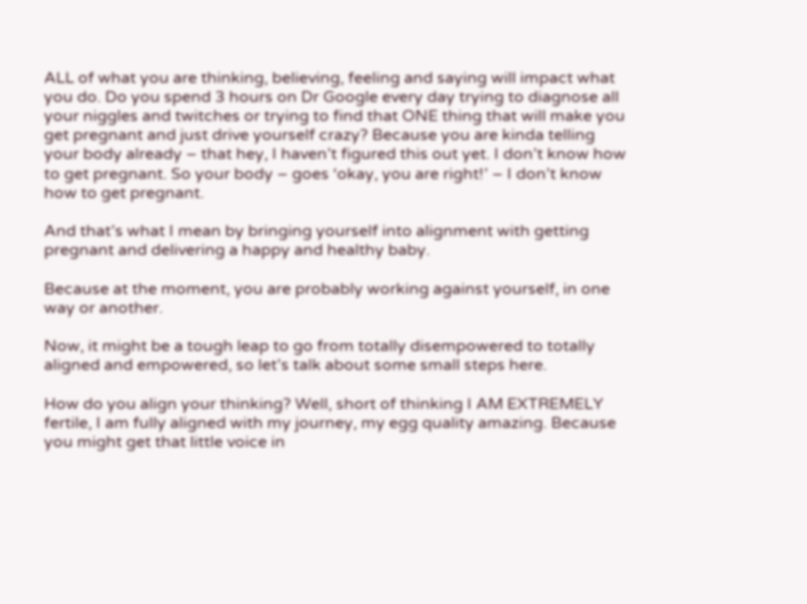ALL of what you are thinking, believing, feeling and saying will impact what you do. Do you spend 3 hours on Dr Google every day trying to diagnose all your niggles and twitches or trying to find that ONE thing that will make you get pregnant and just drive yourself crazy? Because you are kinda telling your body already – that hey, I haven’t figured this out yet. I don’t know how to get pregnant. So your body – goes ‘okay, you are right!’ – I don’t know how to get pregnant.

And that’s what I mean by bringing yourself into alignment with getting pregnant and delivering a happy and healthy baby.

Because at the moment, you are probably working against yourself, in one way or another.

Now, it might be a tough leap to go from totally disempowered to totally aligned and empowered, so let’s talk about some small steps here.

How do you align your thinking? Well, short of thinking I AM EXTREMELY fertile, I am fully aligned with my journey, my egg quality amazing. Because you might get that little voice in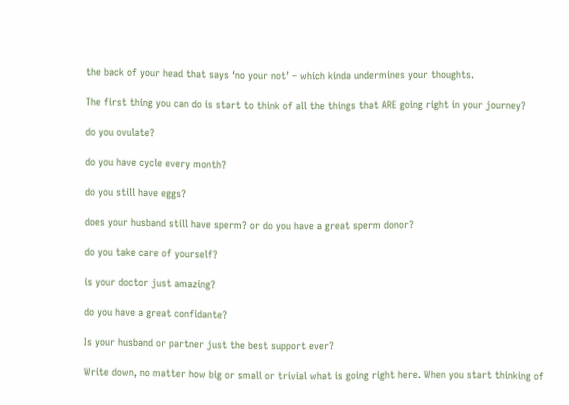the back of your head that says ‘no your not’ – which kinda undermines your thoughts.

The first thing you can do is start to think of all the things that ARE going right in your journey?

do you ovulate?

do you have cycle every month?

do you still have eggs?

does your husband still have sperm? or do you have a great sperm donor?

do you take care of yourself?

is your doctor just amazing?

do you have a great confidante?

Is your husband or partner just the best support ever?

Write down, no matter how big or small or trivial what is going right here. When you start thinking of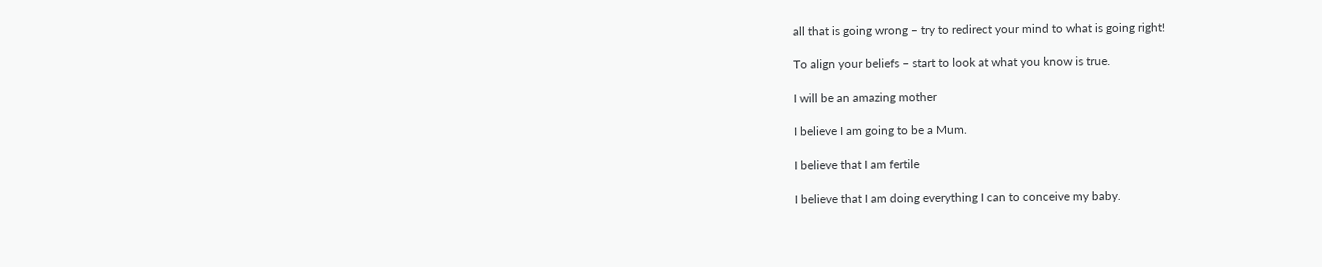all that is going wrong – try to redirect your mind to what is going right!

To align your beliefs – start to look at what you know is true.

I will be an amazing mother

I believe I am going to be a Mum.

I believe that I am fertile

I believe that I am doing everything I can to conceive my baby.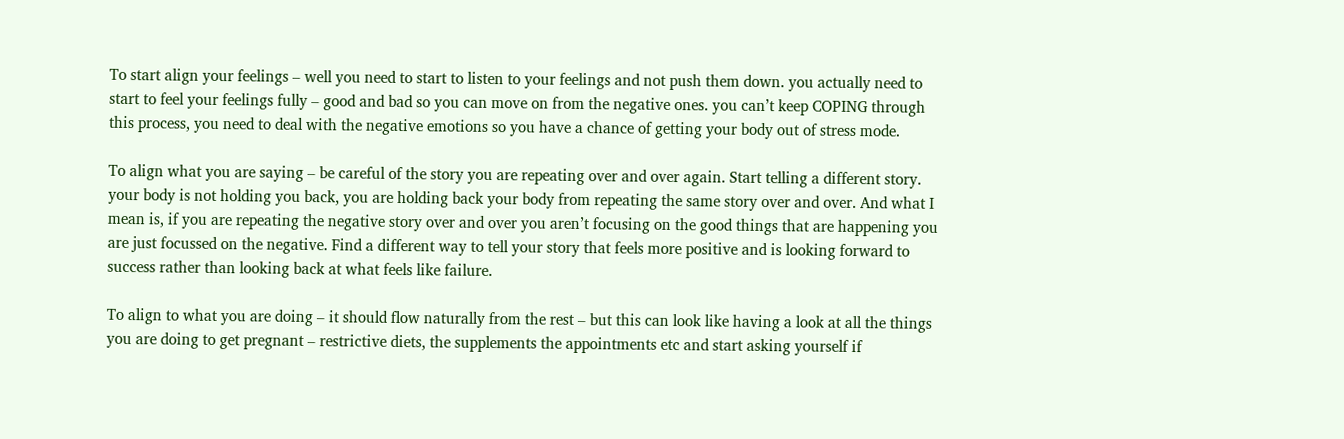To start align your feelings – well you need to start to listen to your feelings and not push them down. you actually need to start to feel your feelings fully – good and bad so you can move on from the negative ones. you can’t keep COPING through this process, you need to deal with the negative emotions so you have a chance of getting your body out of stress mode.

To align what you are saying – be careful of the story you are repeating over and over again. Start telling a different story. your body is not holding you back, you are holding back your body from repeating the same story over and over. And what I mean is, if you are repeating the negative story over and over you aren’t focusing on the good things that are happening you are just focussed on the negative. Find a different way to tell your story that feels more positive and is looking forward to success rather than looking back at what feels like failure.

To align to what you are doing – it should flow naturally from the rest – but this can look like having a look at all the things you are doing to get pregnant – restrictive diets, the supplements the appointments etc and start asking yourself if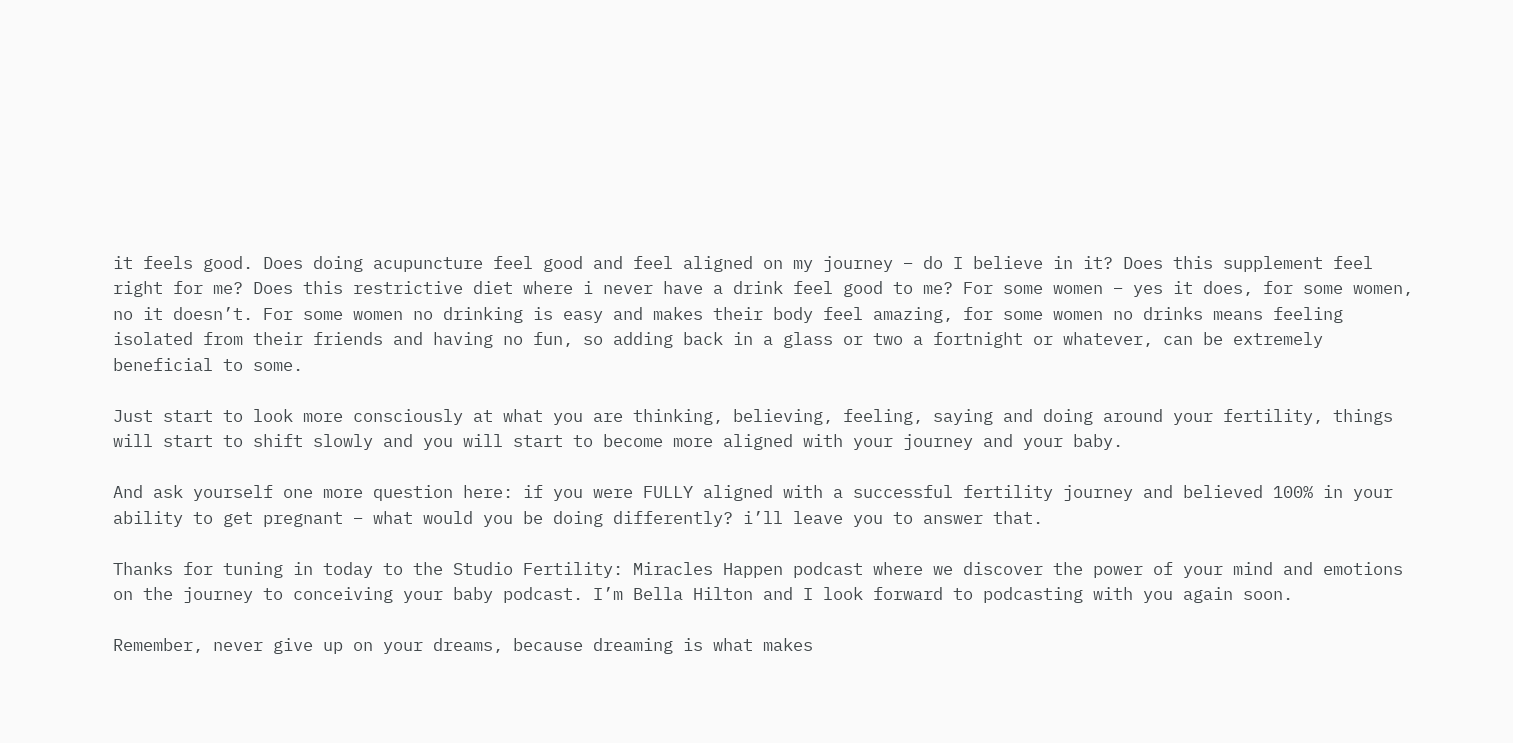it feels good. Does doing acupuncture feel good and feel aligned on my journey – do I believe in it? Does this supplement feel right for me? Does this restrictive diet where i never have a drink feel good to me? For some women – yes it does, for some women, no it doesn’t. For some women no drinking is easy and makes their body feel amazing, for some women no drinks means feeling isolated from their friends and having no fun, so adding back in a glass or two a fortnight or whatever, can be extremely beneficial to some.

Just start to look more consciously at what you are thinking, believing, feeling, saying and doing around your fertility, things will start to shift slowly and you will start to become more aligned with your journey and your baby.

And ask yourself one more question here: if you were FULLY aligned with a successful fertility journey and believed 100% in your ability to get pregnant – what would you be doing differently? i’ll leave you to answer that.

Thanks for tuning in today to the Studio Fertility: Miracles Happen podcast where we discover the power of your mind and emotions on the journey to conceiving your baby podcast. I’m Bella Hilton and I look forward to podcasting with you again soon.

Remember, never give up on your dreams, because dreaming is what makes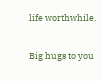life worthwhile.

Big hugs to you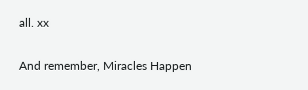all. xx

And remember, Miracles Happen